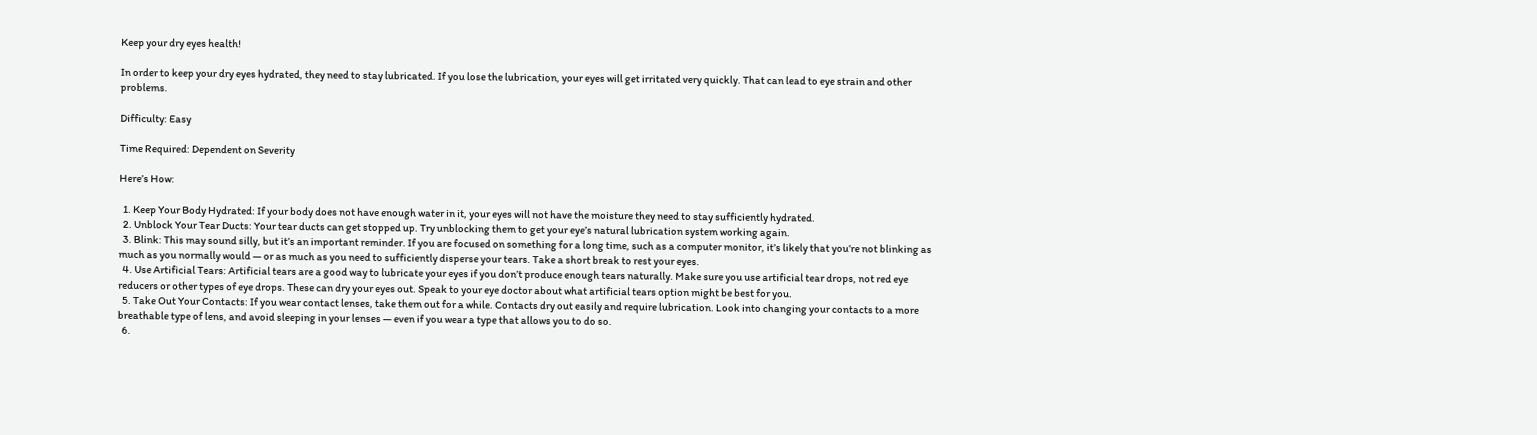Keep your dry eyes health!

In order to keep your dry eyes hydrated, they need to stay lubricated. If you lose the lubrication, your eyes will get irritated very quickly. That can lead to eye strain and other problems.

Difficulty: Easy

Time Required: Dependent on Severity

Here’s How:

  1. Keep Your Body Hydrated: If your body does not have enough water in it, your eyes will not have the moisture they need to stay sufficiently hydrated.
  2. Unblock Your Tear Ducts: Your tear ducts can get stopped up. Try unblocking them to get your eye’s natural lubrication system working again.
  3. Blink: This may sound silly, but it’s an important reminder. If you are focused on something for a long time, such as a computer monitor, it’s likely that you’re not blinking as much as you normally would — or as much as you need to sufficiently disperse your tears. Take a short break to rest your eyes.
  4. Use Artificial Tears: Artificial tears are a good way to lubricate your eyes if you don’t produce enough tears naturally. Make sure you use artificial tear drops, not red eye reducers or other types of eye drops. These can dry your eyes out. Speak to your eye doctor about what artificial tears option might be best for you.
  5. Take Out Your Contacts: If you wear contact lenses, take them out for a while. Contacts dry out easily and require lubrication. Look into changing your contacts to a more breathable type of lens, and avoid sleeping in your lenses — even if you wear a type that allows you to do so.
  6.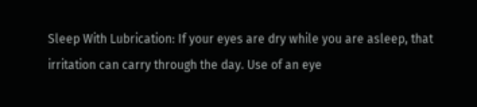Sleep With Lubrication: If your eyes are dry while you are asleep, that irritation can carry through the day. Use of an eye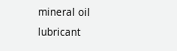mineral oil lubricant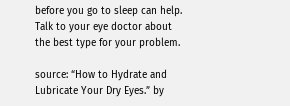before you go to sleep can help. Talk to your eye doctor about the best type for your problem.

source: “How to Hydrate and Lubricate Your Dry Eyes.” by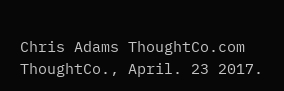Chris Adams ThoughtCo.com ThoughtCo., April. 23 2017.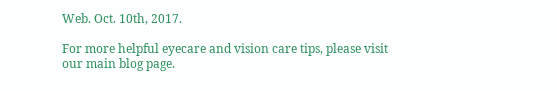Web. Oct. 10th, 2017.

For more helpful eyecare and vision care tips, please visit our main blog page.